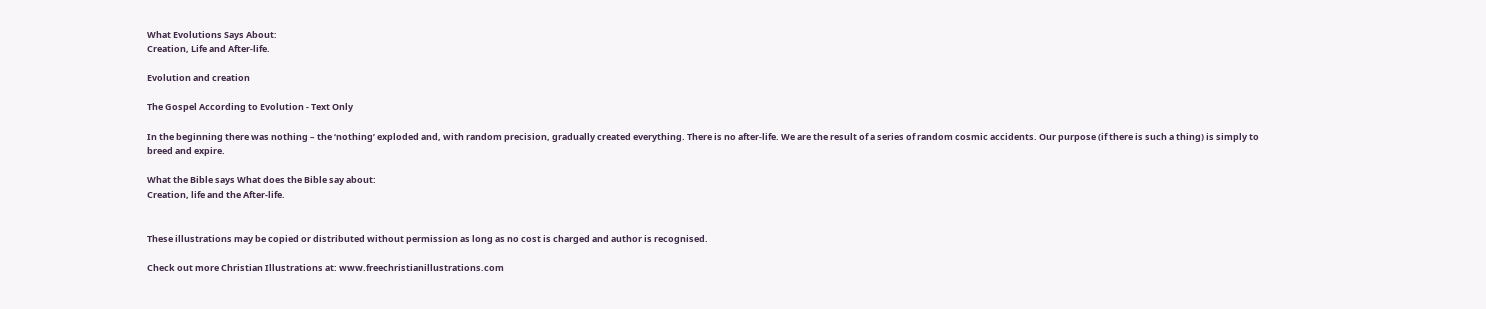What Evolutions Says About:
Creation, Life and After-life.

Evolution and creation

The Gospel According to Evolution - Text Only

In the beginning there was nothing – the ‘nothing’ exploded and, with random precision, gradually created everything. There is no after-life. We are the result of a series of random cosmic accidents. Our purpose (if there is such a thing) is simply to breed and expire.

What the Bible says What does the Bible say about:
Creation, life and the After-life.


These illustrations may be copied or distributed without permission as long as no cost is charged and author is recognised.

Check out more Christian Illustrations at: www.freechristianillustrations.com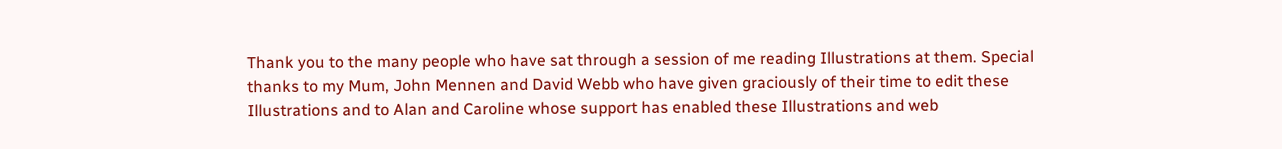Thank you to the many people who have sat through a session of me reading Illustrations at them. Special thanks to my Mum, John Mennen and David Webb who have given graciously of their time to edit these Illustrations and to Alan and Caroline whose support has enabled these Illustrations and web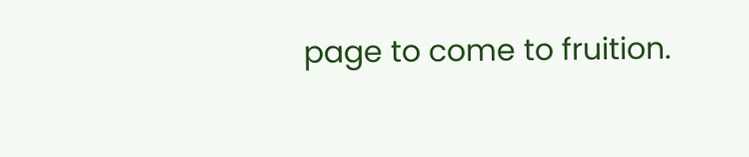page to come to fruition.